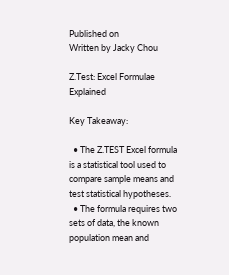Published on
Written by Jacky Chou

Z.Test: Excel Formulae Explained

Key Takeaway:

  • The Z.TEST Excel formula is a statistical tool used to compare sample means and test statistical hypotheses.
  • The formula requires two sets of data, the known population mean and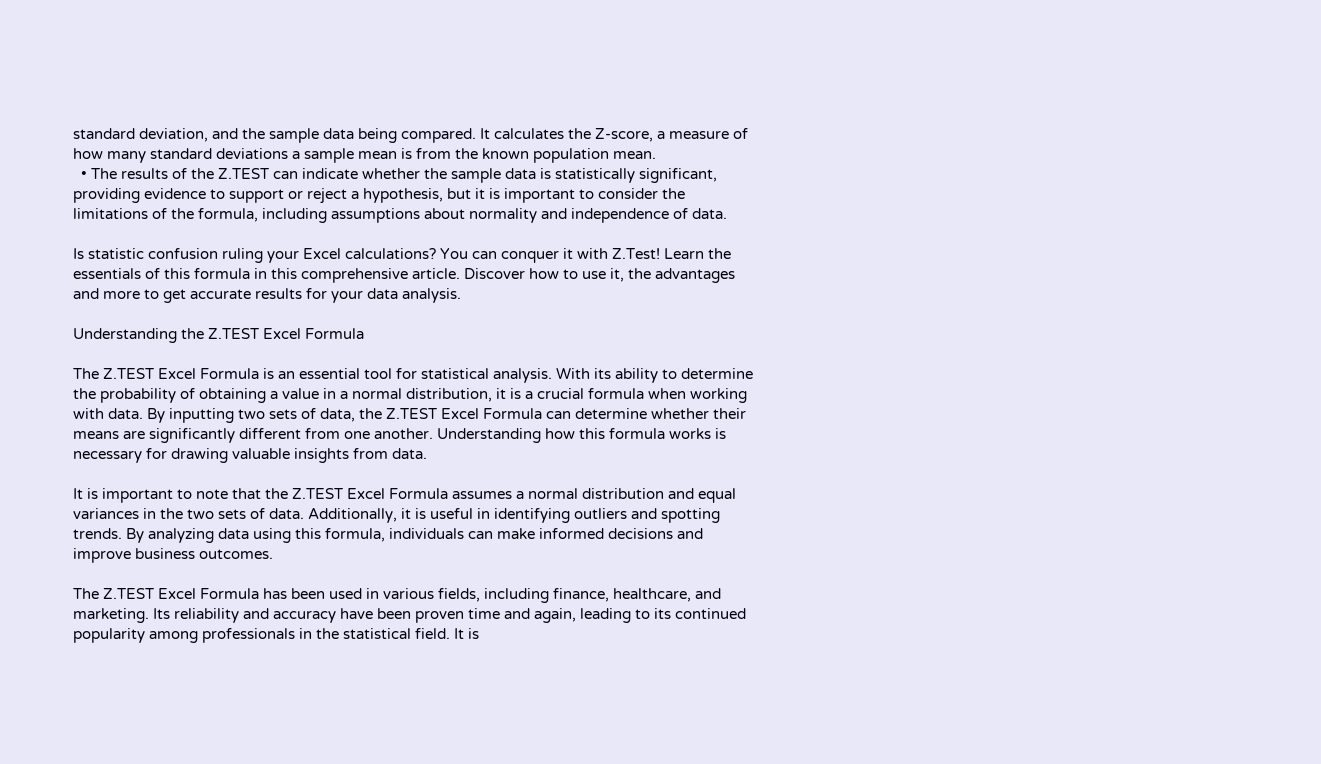standard deviation, and the sample data being compared. It calculates the Z-score, a measure of how many standard deviations a sample mean is from the known population mean.
  • The results of the Z.TEST can indicate whether the sample data is statistically significant, providing evidence to support or reject a hypothesis, but it is important to consider the limitations of the formula, including assumptions about normality and independence of data.

Is statistic confusion ruling your Excel calculations? You can conquer it with Z.Test! Learn the essentials of this formula in this comprehensive article. Discover how to use it, the advantages and more to get accurate results for your data analysis.

Understanding the Z.TEST Excel Formula

The Z.TEST Excel Formula is an essential tool for statistical analysis. With its ability to determine the probability of obtaining a value in a normal distribution, it is a crucial formula when working with data. By inputting two sets of data, the Z.TEST Excel Formula can determine whether their means are significantly different from one another. Understanding how this formula works is necessary for drawing valuable insights from data.

It is important to note that the Z.TEST Excel Formula assumes a normal distribution and equal variances in the two sets of data. Additionally, it is useful in identifying outliers and spotting trends. By analyzing data using this formula, individuals can make informed decisions and improve business outcomes.

The Z.TEST Excel Formula has been used in various fields, including finance, healthcare, and marketing. Its reliability and accuracy have been proven time and again, leading to its continued popularity among professionals in the statistical field. It is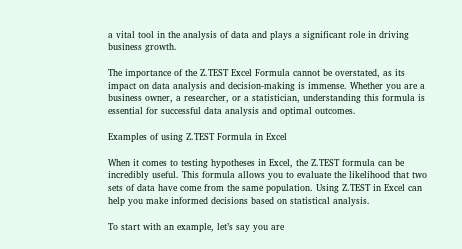a vital tool in the analysis of data and plays a significant role in driving business growth.

The importance of the Z.TEST Excel Formula cannot be overstated, as its impact on data analysis and decision-making is immense. Whether you are a business owner, a researcher, or a statistician, understanding this formula is essential for successful data analysis and optimal outcomes.

Examples of using Z.TEST Formula in Excel

When it comes to testing hypotheses in Excel, the Z.TEST formula can be incredibly useful. This formula allows you to evaluate the likelihood that two sets of data have come from the same population. Using Z.TEST in Excel can help you make informed decisions based on statistical analysis.

To start with an example, let’s say you are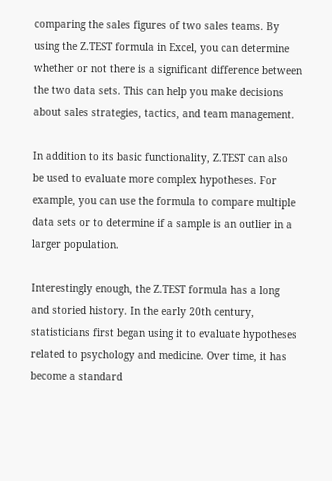comparing the sales figures of two sales teams. By using the Z.TEST formula in Excel, you can determine whether or not there is a significant difference between the two data sets. This can help you make decisions about sales strategies, tactics, and team management.

In addition to its basic functionality, Z.TEST can also be used to evaluate more complex hypotheses. For example, you can use the formula to compare multiple data sets or to determine if a sample is an outlier in a larger population.

Interestingly enough, the Z.TEST formula has a long and storied history. In the early 20th century, statisticians first began using it to evaluate hypotheses related to psychology and medicine. Over time, it has become a standard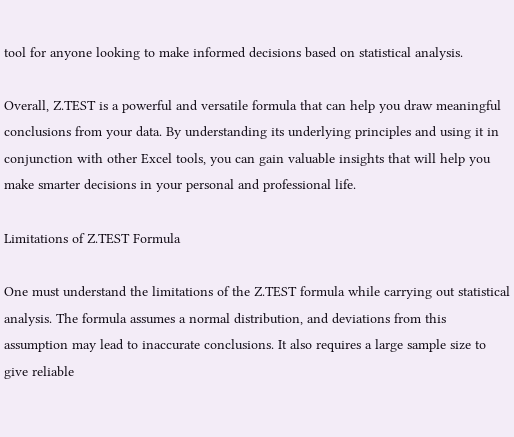tool for anyone looking to make informed decisions based on statistical analysis.

Overall, Z.TEST is a powerful and versatile formula that can help you draw meaningful conclusions from your data. By understanding its underlying principles and using it in conjunction with other Excel tools, you can gain valuable insights that will help you make smarter decisions in your personal and professional life.

Limitations of Z.TEST Formula

One must understand the limitations of the Z.TEST formula while carrying out statistical analysis. The formula assumes a normal distribution, and deviations from this assumption may lead to inaccurate conclusions. It also requires a large sample size to give reliable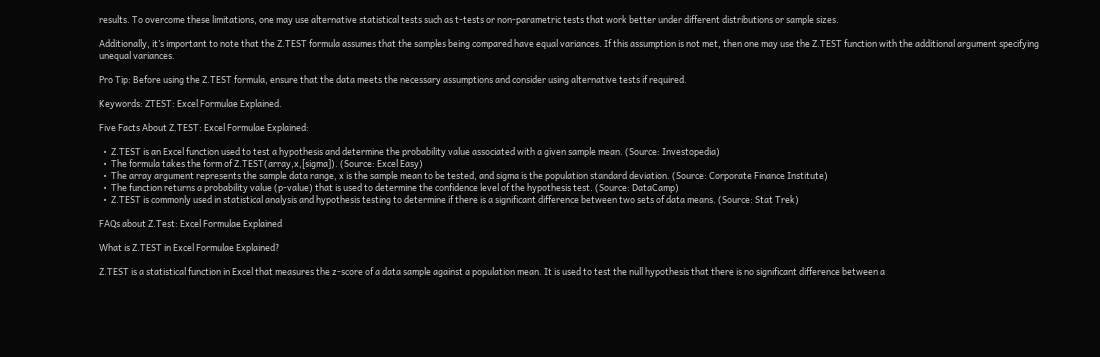results. To overcome these limitations, one may use alternative statistical tests such as t-tests or non-parametric tests that work better under different distributions or sample sizes.

Additionally, it’s important to note that the Z.TEST formula assumes that the samples being compared have equal variances. If this assumption is not met, then one may use the Z.TEST function with the additional argument specifying unequal variances.

Pro Tip: Before using the Z.TEST formula, ensure that the data meets the necessary assumptions and consider using alternative tests if required.

Keywords: ZTEST: Excel Formulae Explained.

Five Facts About Z.TEST: Excel Formulae Explained:

  •  Z.TEST is an Excel function used to test a hypothesis and determine the probability value associated with a given sample mean. (Source: Investopedia)
  •  The formula takes the form of Z.TEST(array,x,[sigma]). (Source: Excel Easy)
  •  The array argument represents the sample data range, x is the sample mean to be tested, and sigma is the population standard deviation. (Source: Corporate Finance Institute)
  •  The function returns a probability value (p-value) that is used to determine the confidence level of the hypothesis test. (Source: DataCamp)
  •  Z.TEST is commonly used in statistical analysis and hypothesis testing to determine if there is a significant difference between two sets of data means. (Source: Stat Trek)

FAQs about Z.Test: Excel Formulae Explained

What is Z.TEST in Excel Formulae Explained?

Z.TEST is a statistical function in Excel that measures the z-score of a data sample against a population mean. It is used to test the null hypothesis that there is no significant difference between a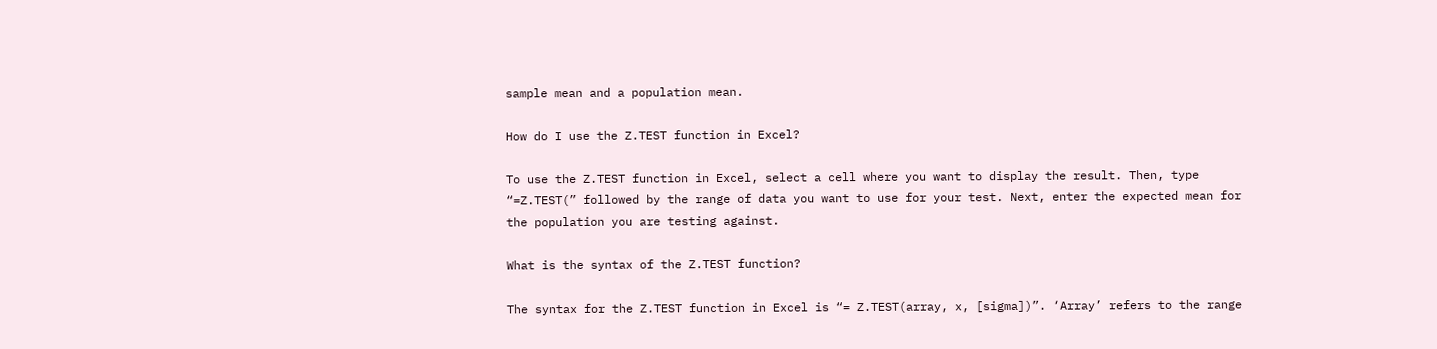sample mean and a population mean.

How do I use the Z.TEST function in Excel?

To use the Z.TEST function in Excel, select a cell where you want to display the result. Then, type “=Z.TEST(” followed by the range of data you want to use for your test. Next, enter the expected mean for the population you are testing against.

What is the syntax of the Z.TEST function?

The syntax for the Z.TEST function in Excel is “= Z.TEST(array, x, [sigma])”. ‘Array’ refers to the range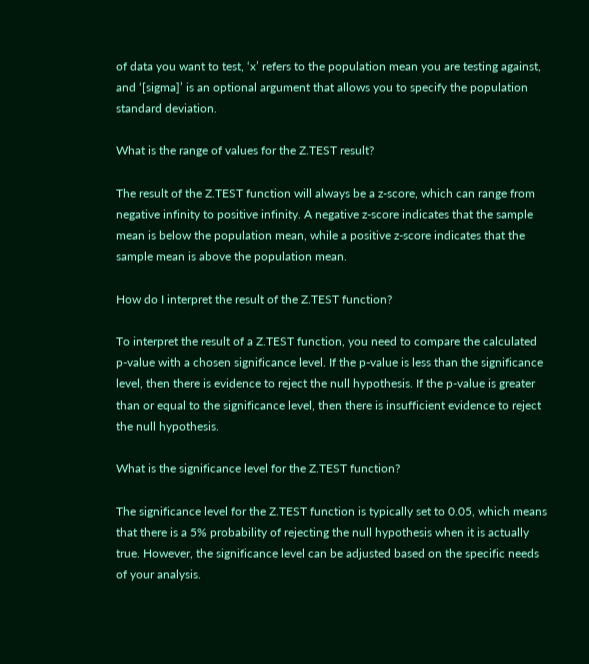of data you want to test, ‘x’ refers to the population mean you are testing against, and ‘[sigma]’ is an optional argument that allows you to specify the population standard deviation.

What is the range of values for the Z.TEST result?

The result of the Z.TEST function will always be a z-score, which can range from negative infinity to positive infinity. A negative z-score indicates that the sample mean is below the population mean, while a positive z-score indicates that the sample mean is above the population mean.

How do I interpret the result of the Z.TEST function?

To interpret the result of a Z.TEST function, you need to compare the calculated p-value with a chosen significance level. If the p-value is less than the significance level, then there is evidence to reject the null hypothesis. If the p-value is greater than or equal to the significance level, then there is insufficient evidence to reject the null hypothesis.

What is the significance level for the Z.TEST function?

The significance level for the Z.TEST function is typically set to 0.05, which means that there is a 5% probability of rejecting the null hypothesis when it is actually true. However, the significance level can be adjusted based on the specific needs of your analysis.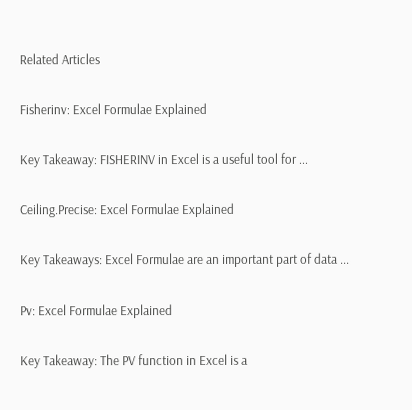Related Articles

Fisherinv: Excel Formulae Explained

Key Takeaway: FISHERINV in Excel is a useful tool for ...

Ceiling.Precise: Excel Formulae Explained

Key Takeaways: Excel Formulae are an important part of data ...

Pv: Excel Formulae Explained

Key Takeaway: The PV function in Excel is a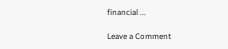financial ...

Leave a Comment